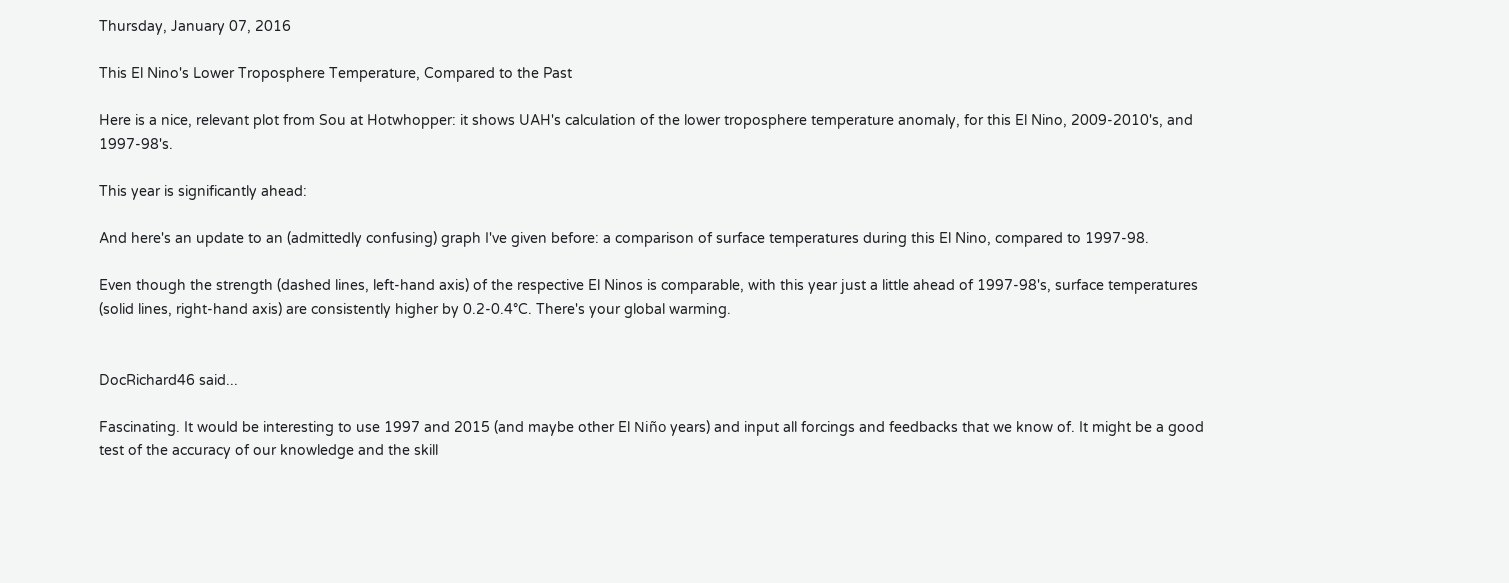Thursday, January 07, 2016

This El Nino's Lower Troposphere Temperature, Compared to the Past

Here is a nice, relevant plot from Sou at Hotwhopper: it shows UAH's calculation of the lower troposphere temperature anomaly, for this El Nino, 2009-2010's, and 1997-98's.

This year is significantly ahead:

And here's an update to an (admittedly confusing) graph I've given before: a comparison of surface temperatures during this El Nino, compared to 1997-98.

Even though the strength (dashed lines, left-hand axis) of the respective El Ninos is comparable, with this year just a little ahead of 1997-98's, surface temperatures (solid lines, right-hand axis) are consistently higher by 0.2-0.4°C. There's your global warming.


DocRichard46 said...

Fascinating. It would be interesting to use 1997 and 2015 (and maybe other El Niño years) and input all forcings and feedbacks that we know of. It might be a good test of the accuracy of our knowledge and the skill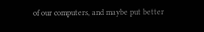of our computers, and maybe put better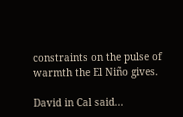constraints on the pulse of warmth the El Niño gives.

David in Cal said...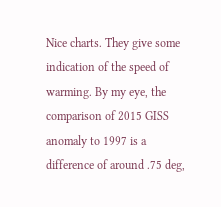Nice charts. They give some indication of the speed of warming. By my eye, the comparison of 2015 GISS anomaly to 1997 is a difference of around .75 deg,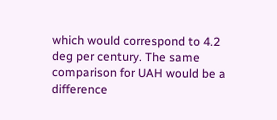which would correspond to 4.2 deg per century. The same comparison for UAH would be a difference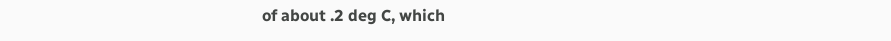of about .2 deg C, which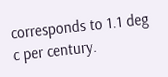corresponds to 1.1 deg c per century.